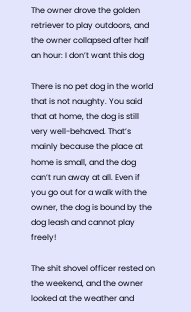The owner drove the golden retriever to play outdoors, and the owner collapsed after half an hour: I don’t want this dog

There is no pet dog in the world that is not naughty. You said that at home, the dog is still very well-behaved. That’s mainly because the place at home is small, and the dog can’t run away at all. Even if you go out for a walk with the owner, the dog is bound by the dog leash and cannot play freely!

The shit shovel officer rested on the weekend, and the owner looked at the weather and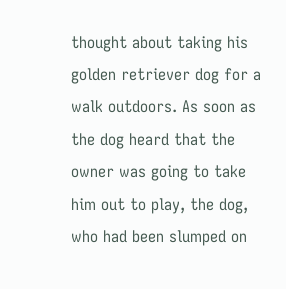thought about taking his golden retriever dog for a walk outdoors. As soon as the dog heard that the owner was going to take him out to play, the dog, who had been slumped on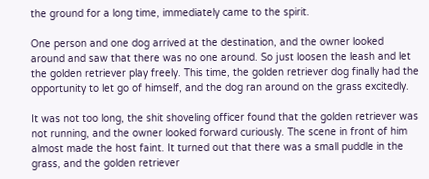the ground for a long time, immediately came to the spirit.

One person and one dog arrived at the destination, and the owner looked around and saw that there was no one around. So just loosen the leash and let the golden retriever play freely. This time, the golden retriever dog finally had the opportunity to let go of himself, and the dog ran around on the grass excitedly.

It was not too long, the shit shoveling officer found that the golden retriever was not running, and the owner looked forward curiously. The scene in front of him almost made the host faint. It turned out that there was a small puddle in the grass, and the golden retriever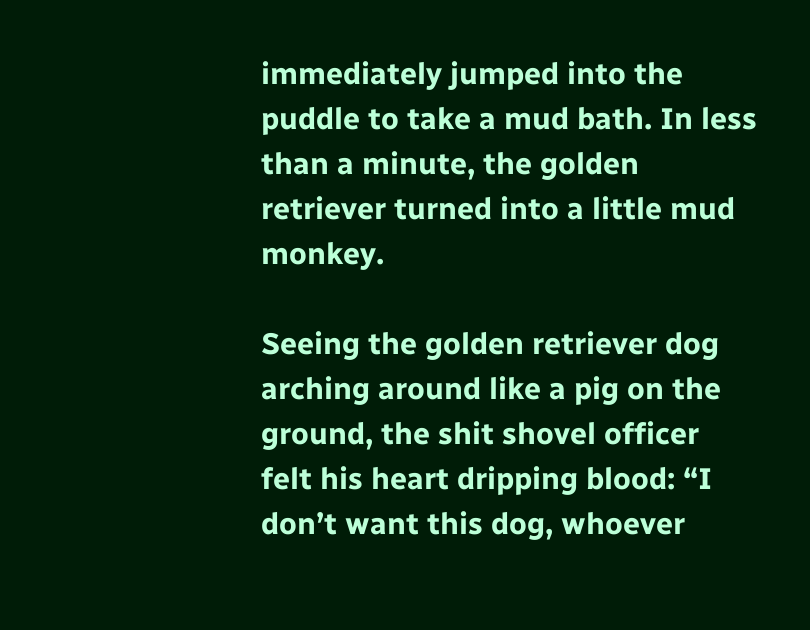immediately jumped into the puddle to take a mud bath. In less than a minute, the golden retriever turned into a little mud monkey.

Seeing the golden retriever dog arching around like a pig on the ground, the shit shovel officer felt his heart dripping blood: “I don’t want this dog, whoever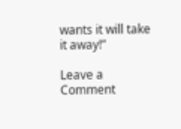wants it will take it away!”

Leave a Comment